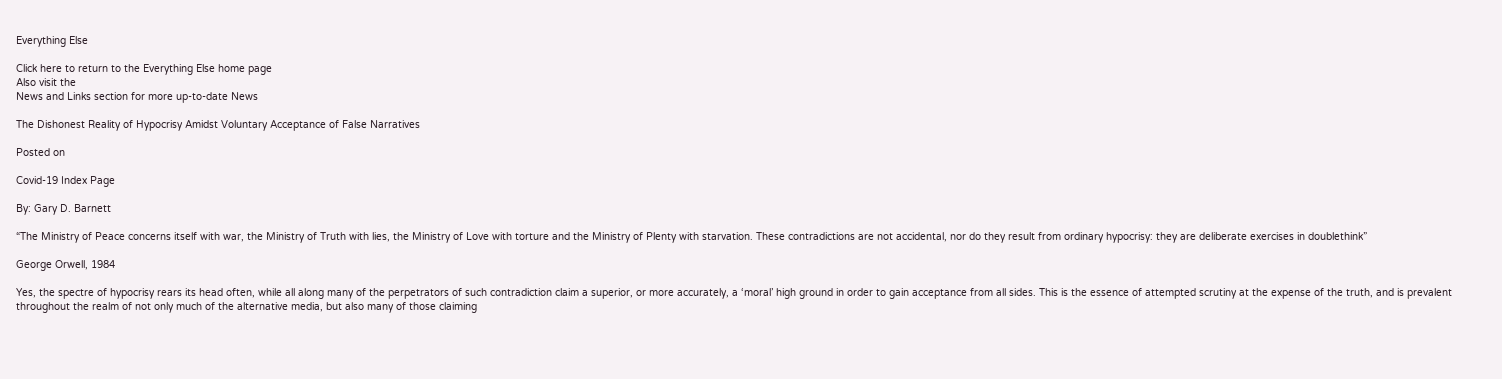Everything Else

Click here to return to the Everything Else home page
Also visit the
News and Links section for more up-to-date News

The Dishonest Reality of Hypocrisy Amidst Voluntary Acceptance of False Narratives

Posted on

Covid-19 Index Page

By: Gary D. Barnett

“The Ministry of Peace concerns itself with war, the Ministry of Truth with lies, the Ministry of Love with torture and the Ministry of Plenty with starvation. These contradictions are not accidental, nor do they result from ordinary hypocrisy: they are deliberate exercises in doublethink”

George Orwell, 1984

Yes, the spectre of hypocrisy rears its head often, while all along many of the perpetrators of such contradiction claim a superior, or more accurately, a ‘moral’ high ground in order to gain acceptance from all sides. This is the essence of attempted scrutiny at the expense of the truth, and is prevalent throughout the realm of not only much of the alternative media, but also many of those claiming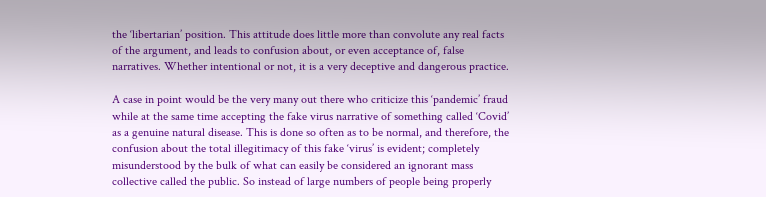the ‘libertarian’ position. This attitude does little more than convolute any real facts of the argument, and leads to confusion about, or even acceptance of, false narratives. Whether intentional or not, it is a very deceptive and dangerous practice.

A case in point would be the very many out there who criticize this ‘pandemic’ fraud while at the same time accepting the fake virus narrative of something called ‘Covid’ as a genuine natural disease. This is done so often as to be normal, and therefore, the confusion about the total illegitimacy of this fake ‘virus’ is evident; completely misunderstood by the bulk of what can easily be considered an ignorant mass collective called the public. So instead of large numbers of people being properly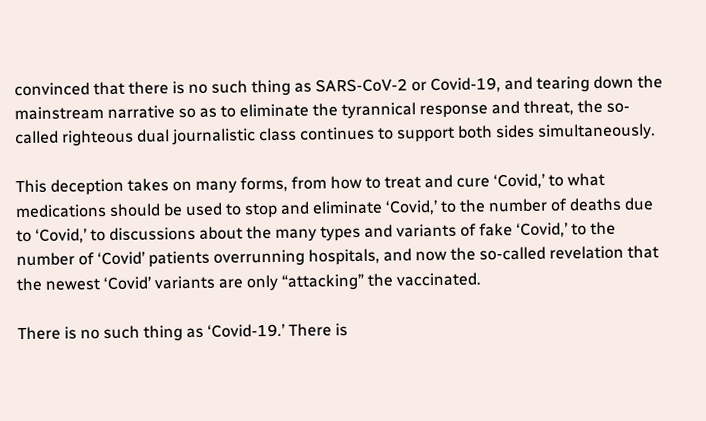convinced that there is no such thing as SARS-CoV-2 or Covid-19, and tearing down the mainstream narrative so as to eliminate the tyrannical response and threat, the so-called righteous dual journalistic class continues to support both sides simultaneously.

This deception takes on many forms, from how to treat and cure ‘Covid,’ to what medications should be used to stop and eliminate ‘Covid,’ to the number of deaths due to ‘Covid,’ to discussions about the many types and variants of fake ‘Covid,’ to the number of ‘Covid’ patients overrunning hospitals, and now the so-called revelation that the newest ‘Covid’ variants are only “attacking” the vaccinated.

There is no such thing as ‘Covid-19.’ There is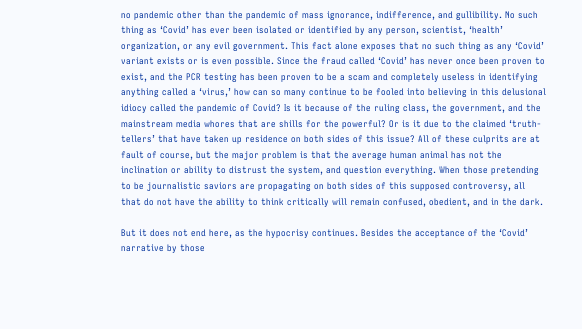no pandemic other than the pandemic of mass ignorance, indifference, and gullibility. No such thing as ‘Covid’ has ever been isolated or identified by any person, scientist, ‘health’ organization, or any evil government. This fact alone exposes that no such thing as any ‘Covid’ variant exists or is even possible. Since the fraud called ‘Covid’ has never once been proven to exist, and the PCR testing has been proven to be a scam and completely useless in identifying anything called a ‘virus,’ how can so many continue to be fooled into believing in this delusional idiocy called the pandemic of Covid? Is it because of the ruling class, the government, and the mainstream media whores that are shills for the powerful? Or is it due to the claimed ‘truth-tellers’ that have taken up residence on both sides of this issue? All of these culprits are at fault of course, but the major problem is that the average human animal has not the inclination or ability to distrust the system, and question everything. When those pretending to be journalistic saviors are propagating on both sides of this supposed controversy, all that do not have the ability to think critically will remain confused, obedient, and in the dark.

But it does not end here, as the hypocrisy continues. Besides the acceptance of the ‘Covid’ narrative by those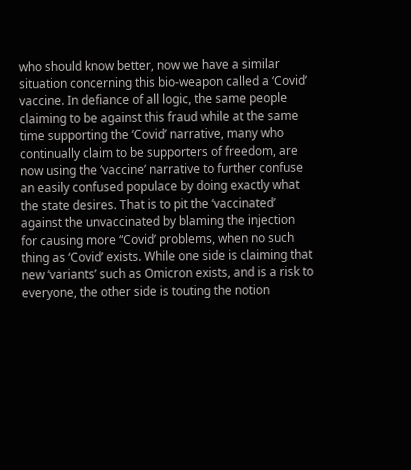who should know better, now we have a similar situation concerning this bio-weapon called a ‘Covid’ vaccine. In defiance of all logic, the same people claiming to be against this fraud while at the same time supporting the ‘Covid’ narrative, many who continually claim to be supporters of freedom, are now using the ‘vaccine’ narrative to further confuse an easily confused populace by doing exactly what the state desires. That is to pit the ‘vaccinated’ against the unvaccinated by blaming the injection for causing more “Covid’ problems, when no such thing as ‘Covid’ exists. While one side is claiming that new ‘variants’ such as Omicron exists, and is a risk to everyone, the other side is touting the notion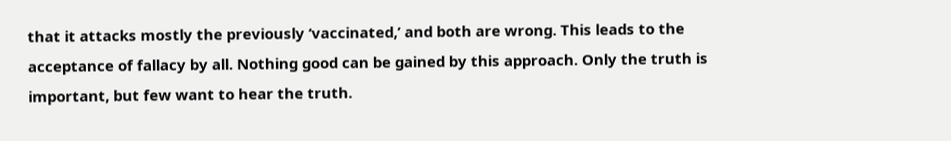that it attacks mostly the previously ‘vaccinated,’ and both are wrong. This leads to the acceptance of fallacy by all. Nothing good can be gained by this approach. Only the truth is important, but few want to hear the truth.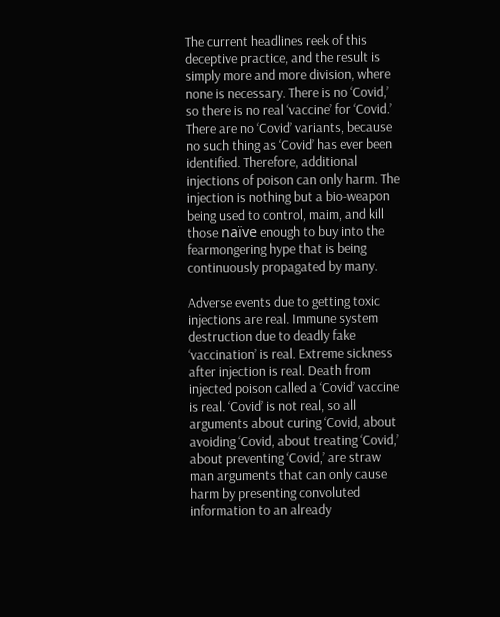The current headlines reek of this deceptive practice, and the result is simply more and more division, where none is necessary. There is no ‘Covid,’ so there is no real ‘vaccine’ for ‘Covid.’ There are no ‘Covid’ variants, because no such thing as ‘Covid’ has ever been identified. Therefore, additional injections of poison can only harm. The injection is nothing but a bio-weapon being used to control, maim, and kill those naïve enough to buy into the fearmongering hype that is being continuously propagated by many.

Adverse events due to getting toxic injections are real. Immune system destruction due to deadly fake ‘vaccination’ is real. Extreme sickness after injection is real. Death from injected poison called a ‘Covid’ vaccine is real. ‘Covid’ is not real, so all arguments about curing ‘Covid, about avoiding ‘Covid, about treating ‘Covid,’ about preventing ‘Covid,’ are straw man arguments that can only cause harm by presenting convoluted information to an already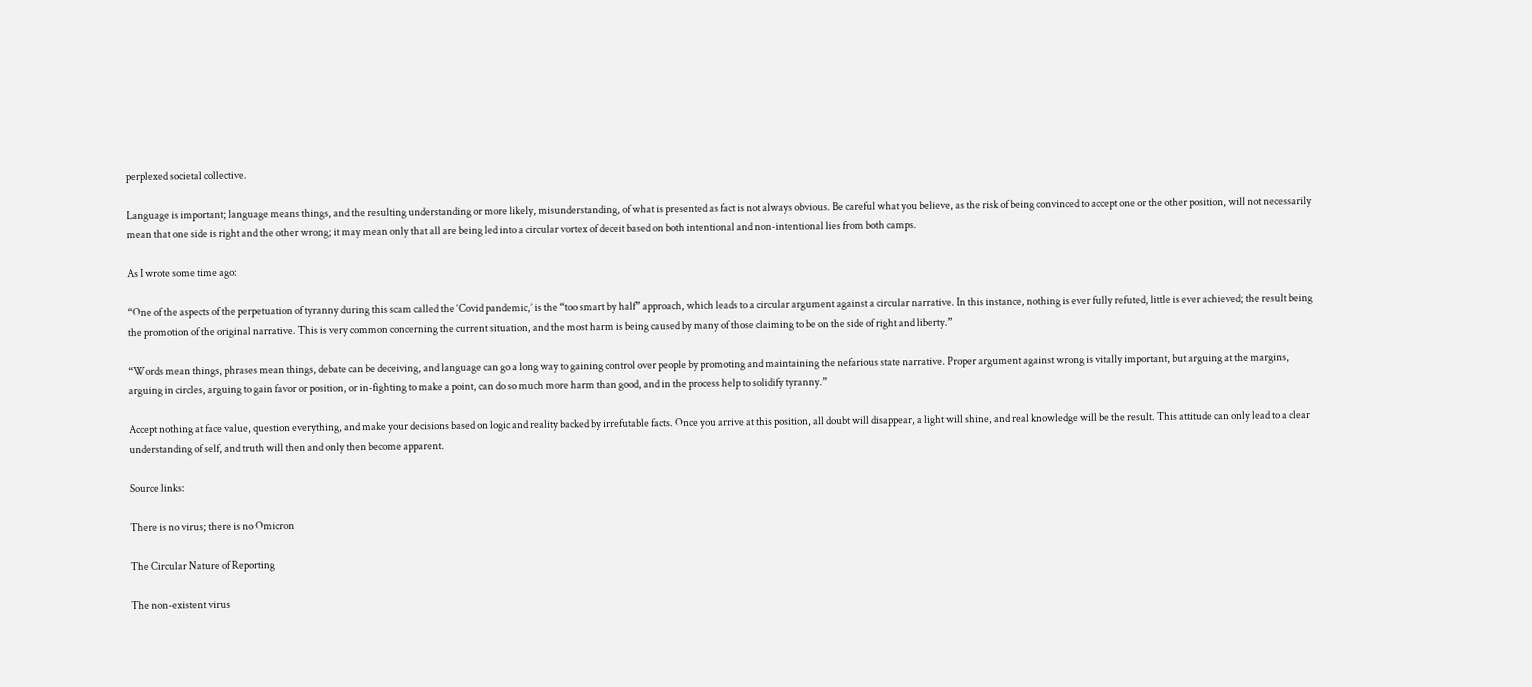perplexed societal collective.

Language is important; language means things, and the resulting understanding or more likely, misunderstanding, of what is presented as fact is not always obvious. Be careful what you believe, as the risk of being convinced to accept one or the other position, will not necessarily mean that one side is right and the other wrong; it may mean only that all are being led into a circular vortex of deceit based on both intentional and non-intentional lies from both camps.

As I wrote some time ago:

“One of the aspects of the perpetuation of tyranny during this scam called the ‘Covid pandemic,’ is the “too smart by half” approach, which leads to a circular argument against a circular narrative. In this instance, nothing is ever fully refuted, little is ever achieved; the result being the promotion of the original narrative. This is very common concerning the current situation, and the most harm is being caused by many of those claiming to be on the side of right and liberty.”

“Words mean things, phrases mean things, debate can be deceiving, and language can go a long way to gaining control over people by promoting and maintaining the nefarious state narrative. Proper argument against wrong is vitally important, but arguing at the margins, arguing in circles, arguing to gain favor or position, or in-fighting to make a point, can do so much more harm than good, and in the process help to solidify tyranny.”

Accept nothing at face value, question everything, and make your decisions based on logic and reality backed by irrefutable facts. Once you arrive at this position, all doubt will disappear, a light will shine, and real knowledge will be the result. This attitude can only lead to a clear understanding of self, and truth will then and only then become apparent.

Source links:

There is no virus; there is no Omicron

The Circular Nature of Reporting

The non-existent virus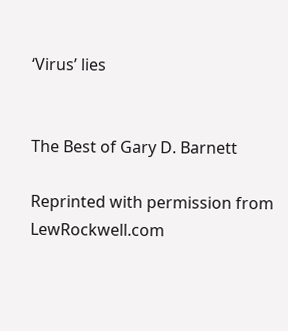‘Virus’ lies


The Best of Gary D. Barnett

Reprinted with permission from LewRockwell.com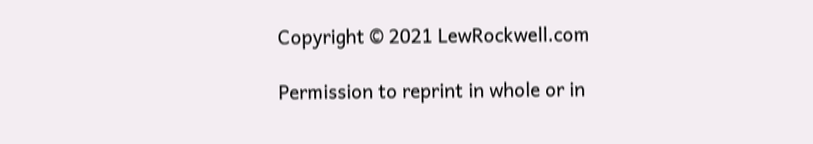Copyright © 2021 LewRockwell.com

Permission to reprint in whole or in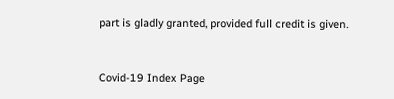part is gladly granted, provided full credit is given.


Covid-19 Index Page